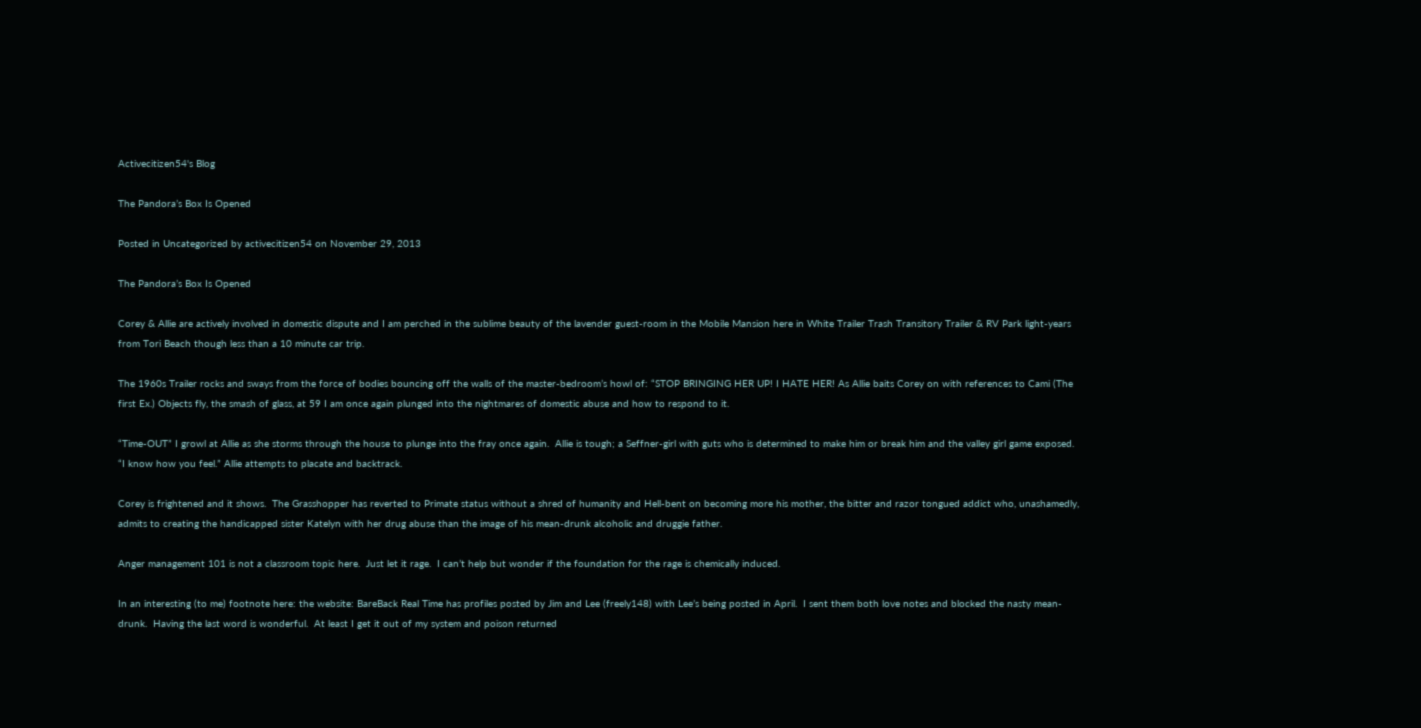Activecitizen54's Blog

The Pandora’s Box Is Opened

Posted in Uncategorized by activecitizen54 on November 29, 2013

The Pandora’s Box Is Opened

Corey & Allie are actively involved in domestic dispute and I am perched in the sublime beauty of the lavender guest-room in the Mobile Mansion here in White Trailer Trash Transitory Trailer & RV Park light-years from Tori Beach though less than a 10 minute car trip.

The 1960s Trailer rocks and sways from the force of bodies bouncing off the walls of the master-bedroom’s howl of: “STOP BRINGING HER UP! I HATE HER! As Allie baits Corey on with references to Cami (The first Ex.) Objects fly, the smash of glass, at 59 I am once again plunged into the nightmares of domestic abuse and how to respond to it.

“Time-OUT” I growl at Allie as she storms through the house to plunge into the fray once again.  Allie is tough; a Seffner-girl with guts who is determined to make him or break him and the valley girl game exposed.  “I know how you feel.” Allie attempts to placate and backtrack.

Corey is frightened and it shows.  The Grasshopper has reverted to Primate status without a shred of humanity and Hell-bent on becoming more his mother, the bitter and razor tongued addict who, unashamedly, admits to creating the handicapped sister Katelyn with her drug abuse than the image of his mean-drunk alcoholic and druggie father.

Anger management 101 is not a classroom topic here.  Just let it rage.  I can’t help but wonder if the foundation for the rage is chemically induced.

In an interesting (to me) footnote here: the website: BareBack Real Time has profiles posted by Jim and Lee (freely148) with Lee’s being posted in April.  I sent them both love notes and blocked the nasty mean-drunk.  Having the last word is wonderful.  At least I get it out of my system and poison returned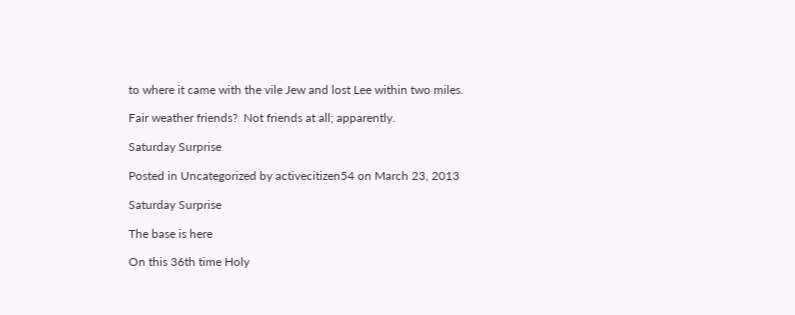to where it came with the vile Jew and lost Lee within two miles.

Fair weather friends?  Not friends at all; apparently.

Saturday Surprise

Posted in Uncategorized by activecitizen54 on March 23, 2013

Saturday Surprise

The base is here

On this 36th time Holy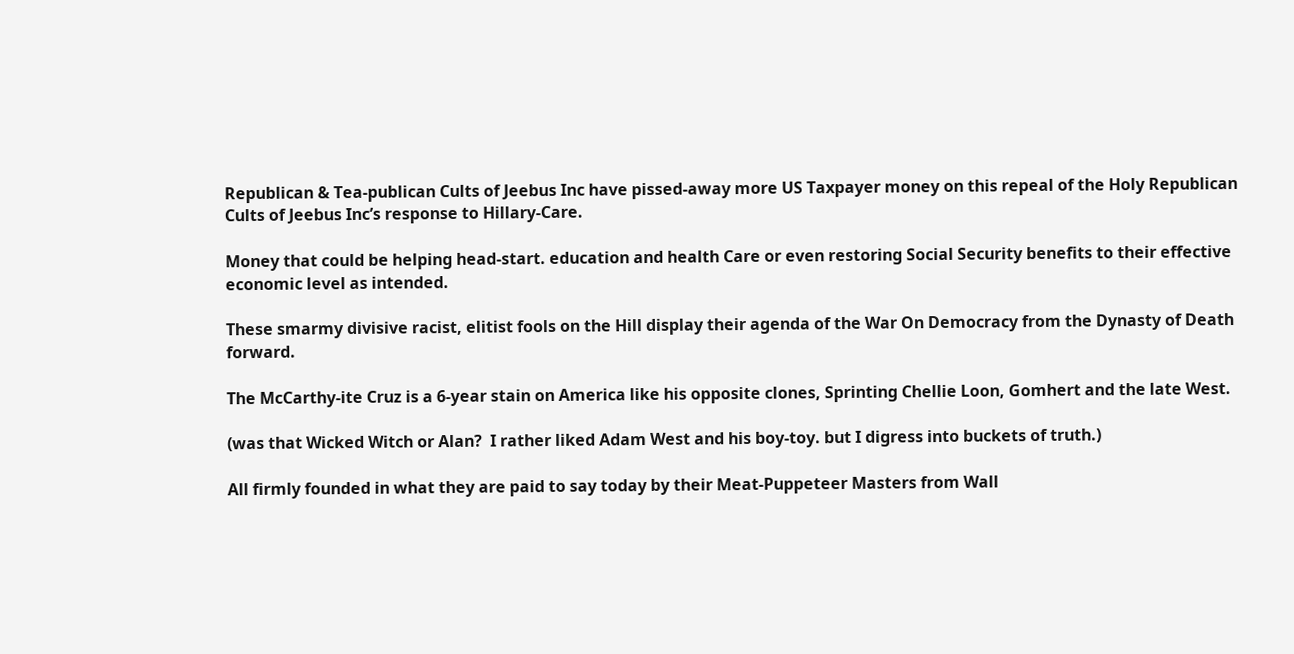Republican & Tea-publican Cults of Jeebus Inc have pissed-away more US Taxpayer money on this repeal of the Holy Republican Cults of Jeebus Inc’s response to Hillary-Care.

Money that could be helping head-start. education and health Care or even restoring Social Security benefits to their effective economic level as intended.

These smarmy divisive racist, elitist fools on the Hill display their agenda of the War On Democracy from the Dynasty of Death forward.

The McCarthy-ite Cruz is a 6-year stain on America like his opposite clones, Sprinting Chellie Loon, Gomhert and the late West.

(was that Wicked Witch or Alan?  I rather liked Adam West and his boy-toy. but I digress into buckets of truth.)

All firmly founded in what they are paid to say today by their Meat-Puppeteer Masters from Wall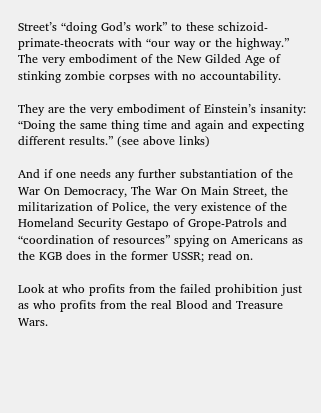Street’s “doing God’s work” to these schizoid-primate-theocrats with “our way or the highway.”  The very embodiment of the New Gilded Age of stinking zombie corpses with no accountability.

They are the very embodiment of Einstein’s insanity: “Doing the same thing time and again and expecting different results.” (see above links)

And if one needs any further substantiation of the War On Democracy, The War On Main Street, the militarization of Police, the very existence of the Homeland Security Gestapo of Grope-Patrols and “coordination of resources” spying on Americans as the KGB does in the former USSR; read on.

Look at who profits from the failed prohibition just as who profits from the real Blood and Treasure Wars.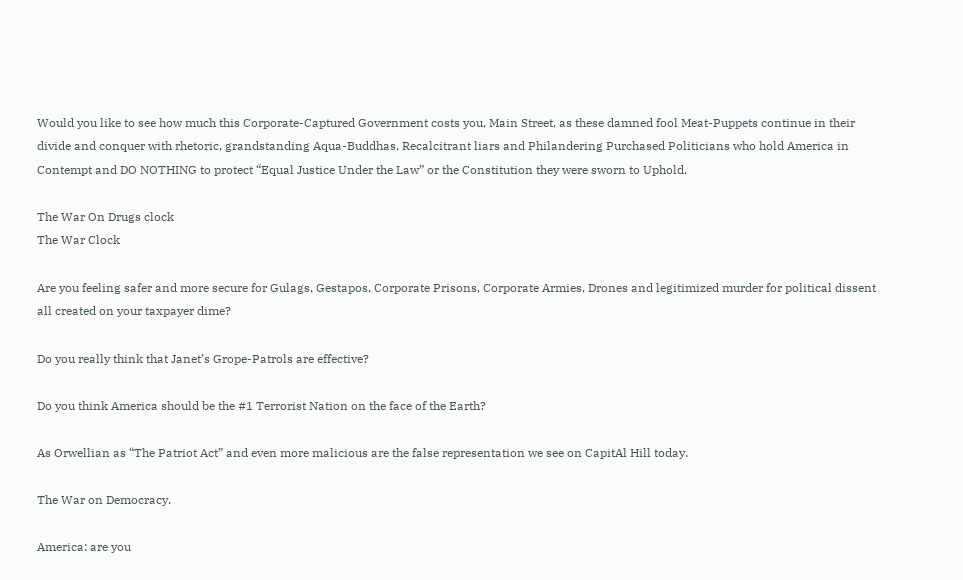Would you like to see how much this Corporate-Captured Government costs you, Main Street, as these damned fool Meat-Puppets continue in their divide and conquer with rhetoric, grandstanding Aqua-Buddhas, Recalcitrant liars and Philandering Purchased Politicians who hold America in Contempt and DO NOTHING to protect “Equal Justice Under the Law” or the Constitution they were sworn to Uphold.

The War On Drugs clock
The War Clock

Are you feeling safer and more secure for Gulags, Gestapos, Corporate Prisons, Corporate Armies, Drones and legitimized murder for political dissent all created on your taxpayer dime?

Do you really think that Janet’s Grope-Patrols are effective?

Do you think America should be the #1 Terrorist Nation on the face of the Earth?

As Orwellian as “The Patriot Act” and even more malicious are the false representation we see on CapitAl Hill today.

The War on Democracy.

America: are you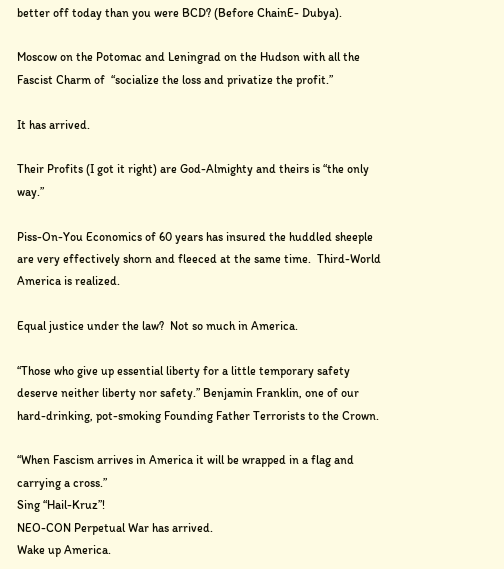better off today than you were BCD? (Before ChainE- Dubya).

Moscow on the Potomac and Leningrad on the Hudson with all the Fascist Charm of  “socialize the loss and privatize the profit.”

It has arrived.

Their Profits (I got it right) are God-Almighty and theirs is “the only way.”

Piss-On-You Economics of 60 years has insured the huddled sheeple are very effectively shorn and fleeced at the same time.  Third-World America is realized.

Equal justice under the law?  Not so much in America.

“Those who give up essential liberty for a little temporary safety deserve neither liberty nor safety.” Benjamin Franklin, one of our hard-drinking, pot-smoking Founding Father Terrorists to the Crown.

“When Fascism arrives in America it will be wrapped in a flag and carrying a cross.”
Sing “Hail-Kruz”!
NEO-CON Perpetual War has arrived.
Wake up America.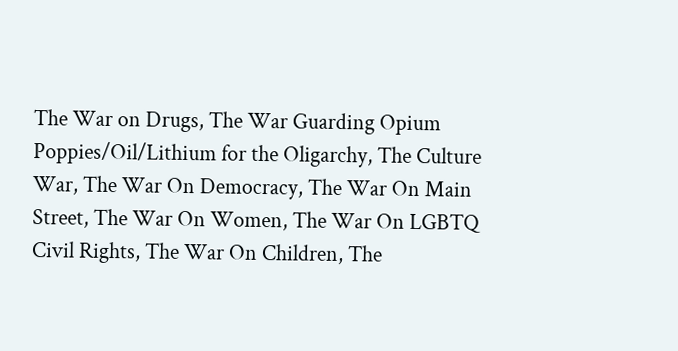The War on Drugs, The War Guarding Opium Poppies/Oil/Lithium for the Oligarchy, The Culture War, The War On Democracy, The War On Main Street, The War On Women, The War On LGBTQ Civil Rights, The War On Children, The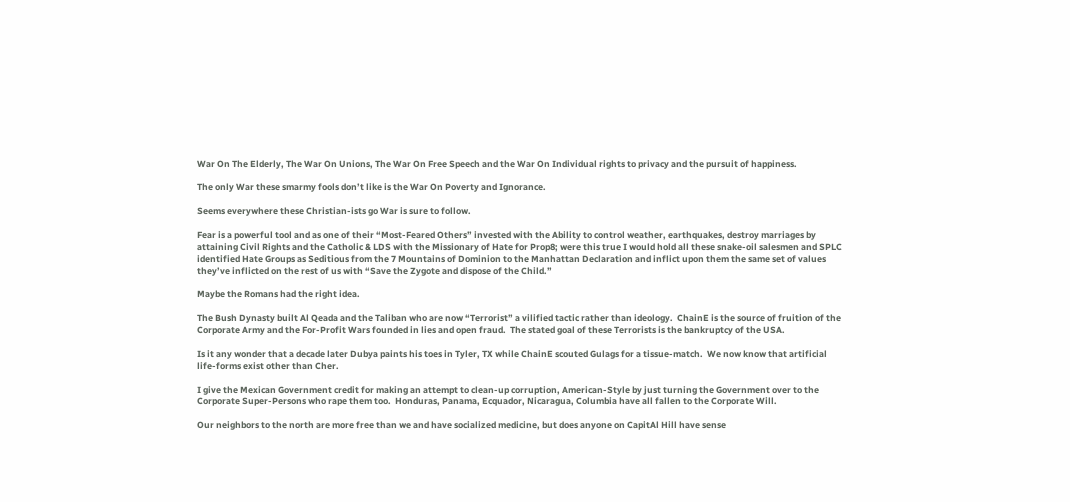War On The Elderly, The War On Unions, The War On Free Speech and the War On Individual rights to privacy and the pursuit of happiness.

The only War these smarmy fools don’t like is the War On Poverty and Ignorance.

Seems everywhere these Christian-ists go War is sure to follow.

Fear is a powerful tool and as one of their “Most-Feared Others” invested with the Ability to control weather, earthquakes, destroy marriages by attaining Civil Rights and the Catholic & LDS with the Missionary of Hate for Prop8; were this true I would hold all these snake-oil salesmen and SPLC identified Hate Groups as Seditious from the 7 Mountains of Dominion to the Manhattan Declaration and inflict upon them the same set of values they’ve inflicted on the rest of us with “Save the Zygote and dispose of the Child.”

Maybe the Romans had the right idea.

The Bush Dynasty built Al Qeada and the Taliban who are now “Terrorist” a vilified tactic rather than ideology.  ChainE is the source of fruition of the Corporate Army and the For-Profit Wars founded in lies and open fraud.  The stated goal of these Terrorists is the bankruptcy of the USA.

Is it any wonder that a decade later Dubya paints his toes in Tyler, TX while ChainE scouted Gulags for a tissue-match.  We now know that artificial life-forms exist other than Cher.

I give the Mexican Government credit for making an attempt to clean-up corruption, American-Style by just turning the Government over to the Corporate Super-Persons who rape them too.  Honduras, Panama, Ecquador, Nicaragua, Columbia have all fallen to the Corporate Will.

Our neighbors to the north are more free than we and have socialized medicine, but does anyone on CapitAl Hill have sense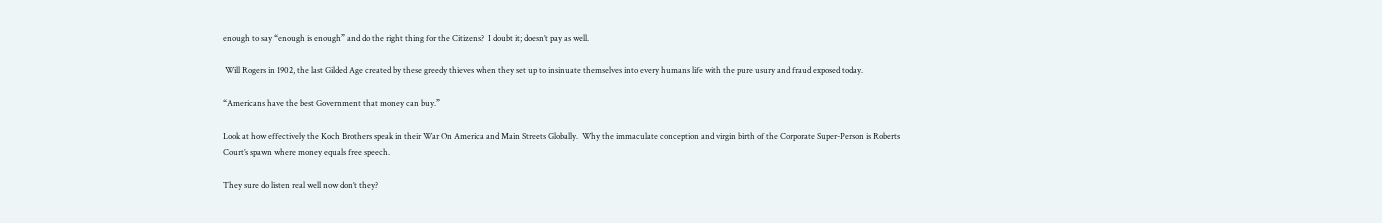enough to say “enough is enough” and do the right thing for the Citizens?  I doubt it; doesn’t pay as well.

 Will Rogers in 1902, the last Gilded Age created by these greedy thieves when they set up to insinuate themselves into every humans life with the pure usury and fraud exposed today.

“Americans have the best Government that money can buy.”

Look at how effectively the Koch Brothers speak in their War On America and Main Streets Globally.  Why the immaculate conception and virgin birth of the Corporate Super-Person is Roberts Court’s spawn where money equals free speech.

They sure do listen real well now don’t they?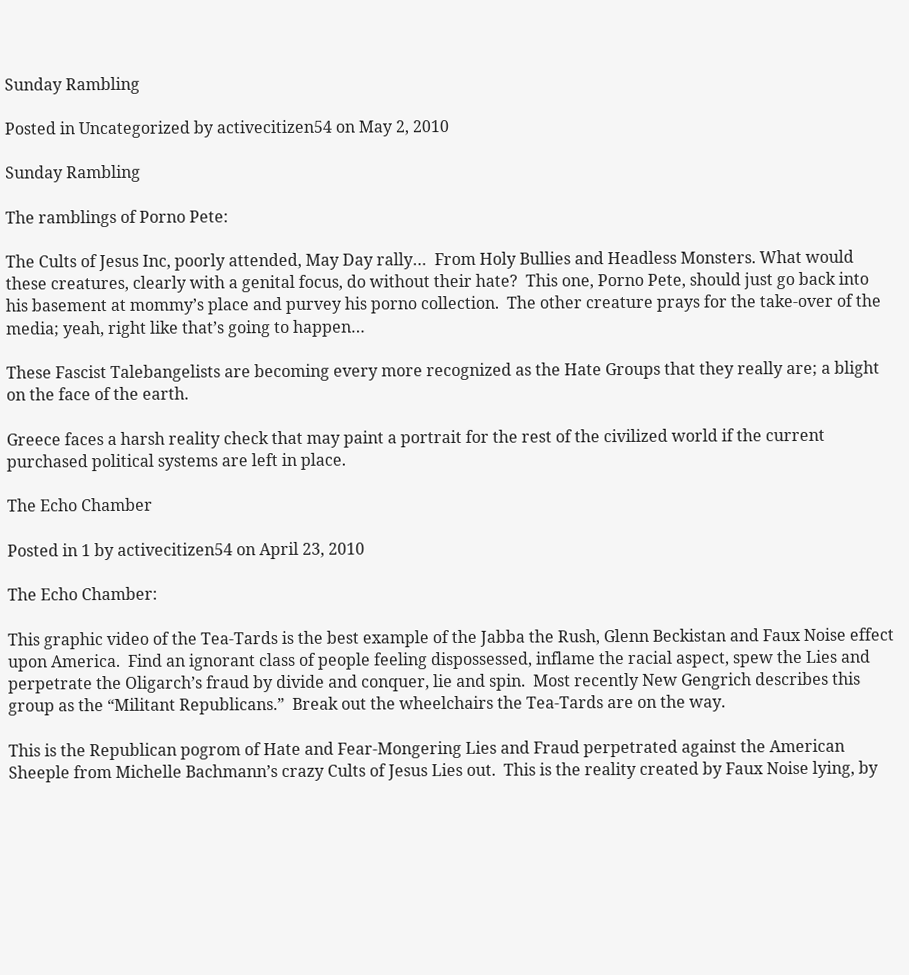Sunday Rambling

Posted in Uncategorized by activecitizen54 on May 2, 2010

Sunday Rambling

The ramblings of Porno Pete:

The Cults of Jesus Inc, poorly attended, May Day rally…  From Holy Bullies and Headless Monsters. What would these creatures, clearly with a genital focus, do without their hate?  This one, Porno Pete, should just go back into his basement at mommy’s place and purvey his porno collection.  The other creature prays for the take-over of the media; yeah, right like that’s going to happen…

These Fascist Talebangelists are becoming every more recognized as the Hate Groups that they really are; a blight on the face of the earth.

Greece faces a harsh reality check that may paint a portrait for the rest of the civilized world if the current purchased political systems are left in place.

The Echo Chamber

Posted in 1 by activecitizen54 on April 23, 2010

The Echo Chamber:

This graphic video of the Tea-Tards is the best example of the Jabba the Rush, Glenn Beckistan and Faux Noise effect upon America.  Find an ignorant class of people feeling dispossessed, inflame the racial aspect, spew the Lies and perpetrate the Oligarch’s fraud by divide and conquer, lie and spin.  Most recently New Gengrich describes this group as the “Militant Republicans.”  Break out the wheelchairs the Tea-Tards are on the way.

This is the Republican pogrom of Hate and Fear-Mongering Lies and Fraud perpetrated against the American Sheeple from Michelle Bachmann’s crazy Cults of Jesus Lies out.  This is the reality created by Faux Noise lying, by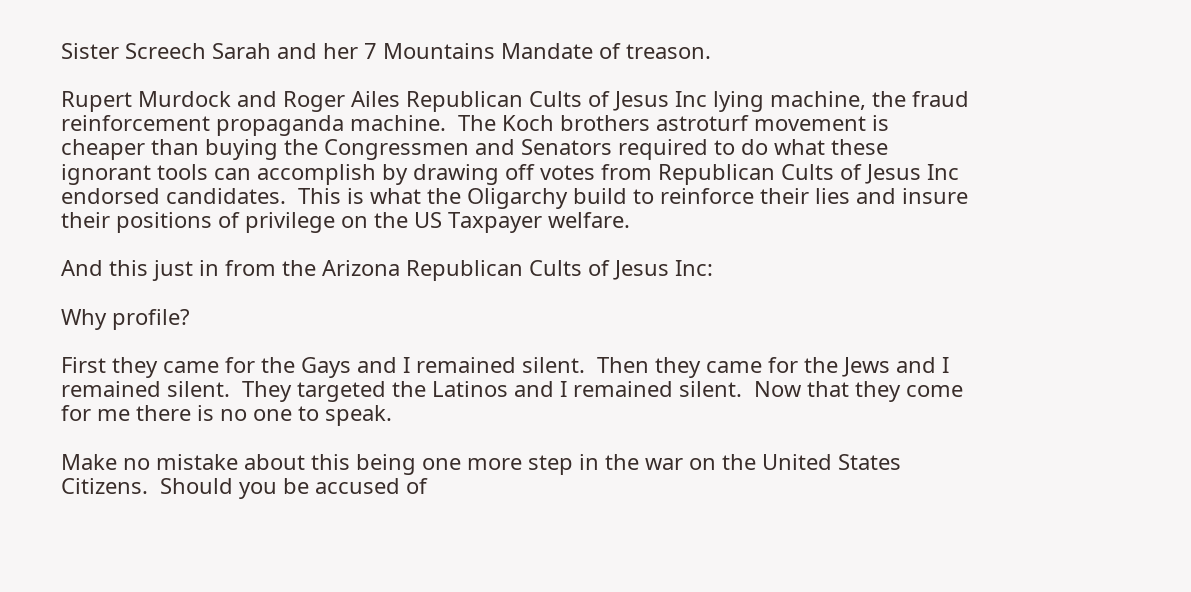Sister Screech Sarah and her 7 Mountains Mandate of treason.

Rupert Murdock and Roger Ailes Republican Cults of Jesus Inc lying machine, the fraud reinforcement propaganda machine.  The Koch brothers astroturf movement is cheaper than buying the Congressmen and Senators required to do what these ignorant tools can accomplish by drawing off votes from Republican Cults of Jesus Inc endorsed candidates.  This is what the Oligarchy build to reinforce their lies and insure their positions of privilege on the US Taxpayer welfare.

And this just in from the Arizona Republican Cults of Jesus Inc:

Why profile?

First they came for the Gays and I remained silent.  Then they came for the Jews and I remained silent.  They targeted the Latinos and I remained silent.  Now that they come for me there is no one to speak.

Make no mistake about this being one more step in the war on the United States Citizens.  Should you be accused of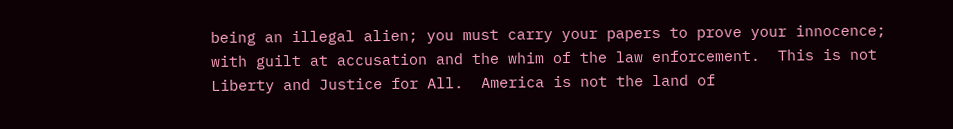being an illegal alien; you must carry your papers to prove your innocence; with guilt at accusation and the whim of the law enforcement.  This is not Liberty and Justice for All.  America is not the land of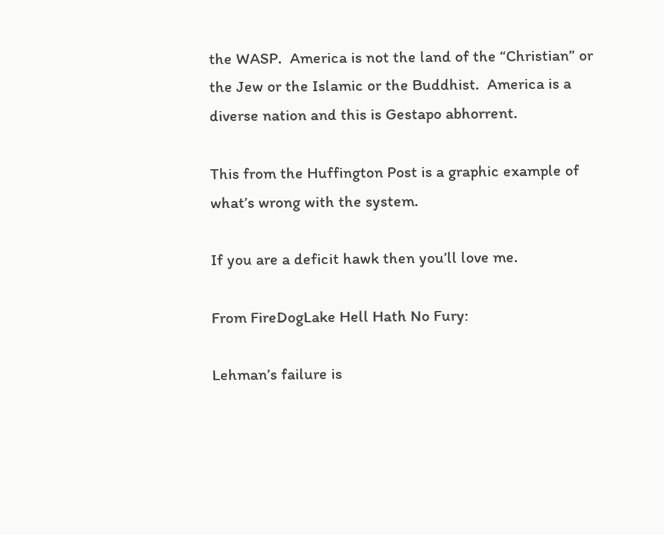the WASP.  America is not the land of the “Christian” or the Jew or the Islamic or the Buddhist.  America is a diverse nation and this is Gestapo abhorrent.

This from the Huffington Post is a graphic example of what’s wrong with the system.

If you are a deficit hawk then you’ll love me.

From FireDogLake Hell Hath No Fury:

Lehman’s failure is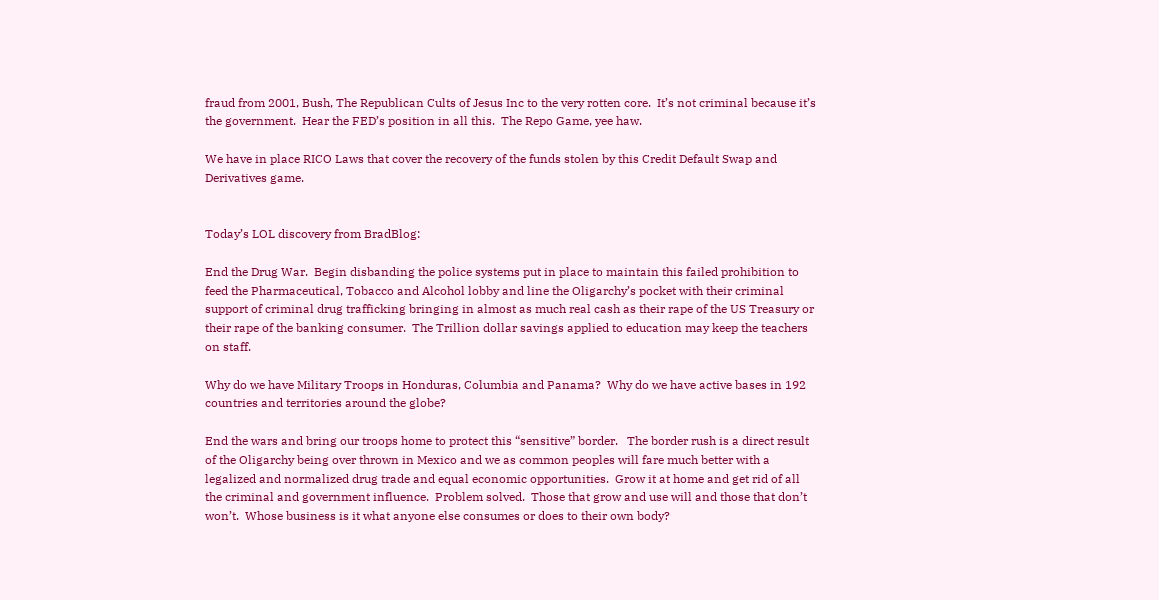fraud from 2001, Bush, The Republican Cults of Jesus Inc to the very rotten core.  It’s not criminal because it’s the government.  Hear the FED’s position in all this.  The Repo Game, yee haw.

We have in place RICO Laws that cover the recovery of the funds stolen by this Credit Default Swap and Derivatives game.


Today’s LOL discovery from BradBlog:

End the Drug War.  Begin disbanding the police systems put in place to maintain this failed prohibition to feed the Pharmaceutical, Tobacco and Alcohol lobby and line the Oligarchy’s pocket with their criminal support of criminal drug trafficking bringing in almost as much real cash as their rape of the US Treasury or their rape of the banking consumer.  The Trillion dollar savings applied to education may keep the teachers on staff.

Why do we have Military Troops in Honduras, Columbia and Panama?  Why do we have active bases in 192 countries and territories around the globe?

End the wars and bring our troops home to protect this “sensitive” border.   The border rush is a direct result of the Oligarchy being over thrown in Mexico and we as common peoples will fare much better with a legalized and normalized drug trade and equal economic opportunities.  Grow it at home and get rid of all the criminal and government influence.  Problem solved.  Those that grow and use will and those that don’t won’t.  Whose business is it what anyone else consumes or does to their own body?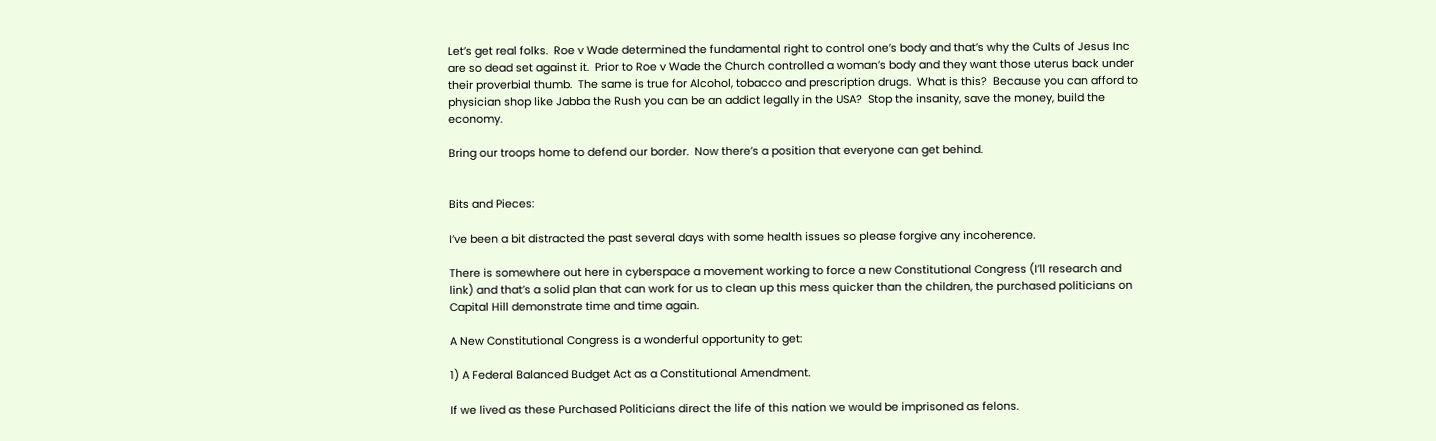Let’s get real folks.  Roe v Wade determined the fundamental right to control one’s body and that’s why the Cults of Jesus Inc are so dead set against it.  Prior to Roe v Wade the Church controlled a woman’s body and they want those uterus back under their proverbial thumb.  The same is true for Alcohol, tobacco and prescription drugs.  What is this?  Because you can afford to physician shop like Jabba the Rush you can be an addict legally in the USA?  Stop the insanity, save the money, build the economy.

Bring our troops home to defend our border.  Now there’s a position that everyone can get behind.


Bits and Pieces:

I’ve been a bit distracted the past several days with some health issues so please forgive any incoherence.

There is somewhere out here in cyberspace a movement working to force a new Constitutional Congress (I’ll research and link) and that’s a solid plan that can work for us to clean up this mess quicker than the children, the purchased politicians on Capital Hill demonstrate time and time again.

A New Constitutional Congress is a wonderful opportunity to get:

1) A Federal Balanced Budget Act as a Constitutional Amendment.

If we lived as these Purchased Politicians direct the life of this nation we would be imprisoned as felons.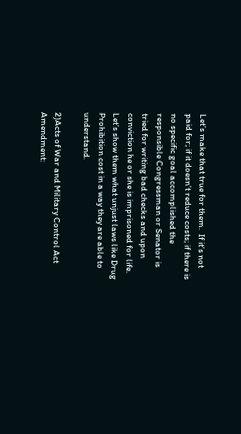Let’s make that true for them.  If it’s not paid for; if it doesn’t reduce costs; if there is no specific goal accomplished the responsible Congressman or Senator is tried for writing bad checks and upon conviction he or she is imprisoned for life.  Let’s show them what unjust laws like Drug Prohibition cost in a way they are able to understand.

2)Acts of War and Military Control Act Amendment: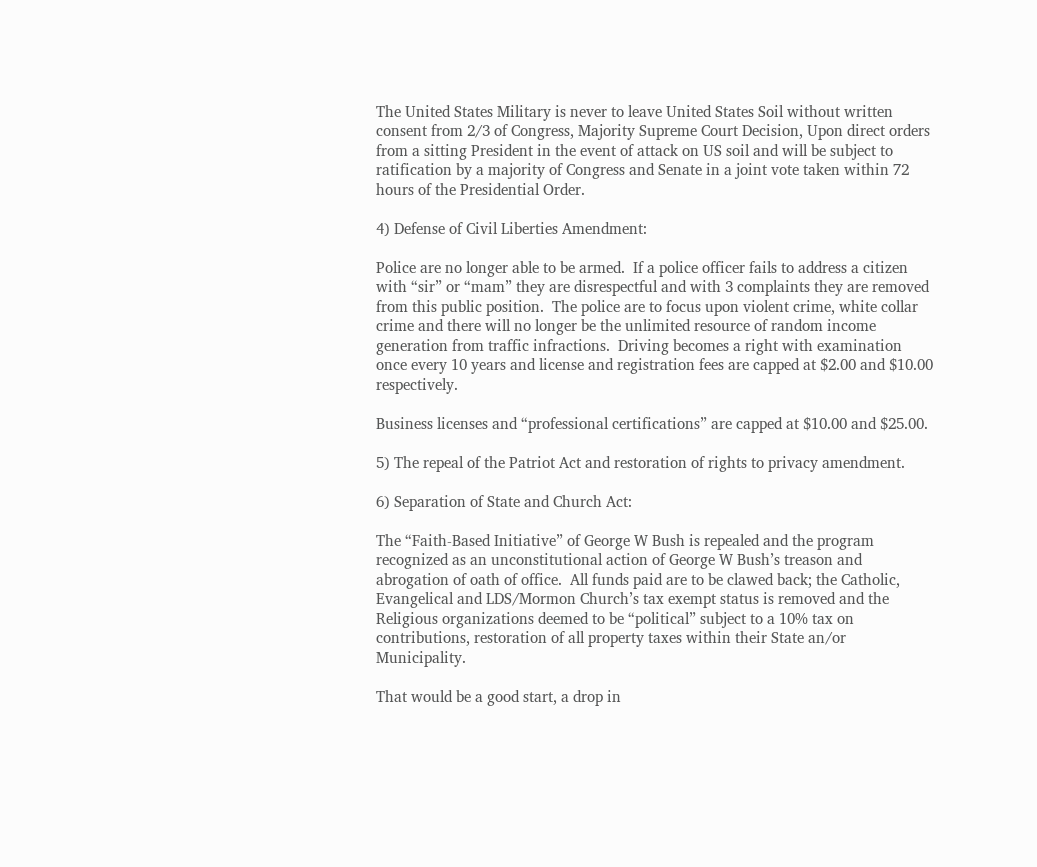The United States Military is never to leave United States Soil without written consent from 2/3 of Congress, Majority Supreme Court Decision, Upon direct orders from a sitting President in the event of attack on US soil and will be subject to ratification by a majority of Congress and Senate in a joint vote taken within 72 hours of the Presidential Order.

4) Defense of Civil Liberties Amendment:

Police are no longer able to be armed.  If a police officer fails to address a citizen with “sir” or “mam” they are disrespectful and with 3 complaints they are removed from this public position.  The police are to focus upon violent crime, white collar crime and there will no longer be the unlimited resource of random income generation from traffic infractions.  Driving becomes a right with examination once every 10 years and license and registration fees are capped at $2.00 and $10.00 respectively.

Business licenses and “professional certifications” are capped at $10.00 and $25.00.

5) The repeal of the Patriot Act and restoration of rights to privacy amendment.

6) Separation of State and Church Act:

The “Faith-Based Initiative” of George W Bush is repealed and the program recognized as an unconstitutional action of George W Bush’s treason and abrogation of oath of office.  All funds paid are to be clawed back; the Catholic, Evangelical and LDS/Mormon Church’s tax exempt status is removed and the Religious organizations deemed to be “political” subject to a 10% tax on contributions, restoration of all property taxes within their State an/or Municipality.

That would be a good start, a drop in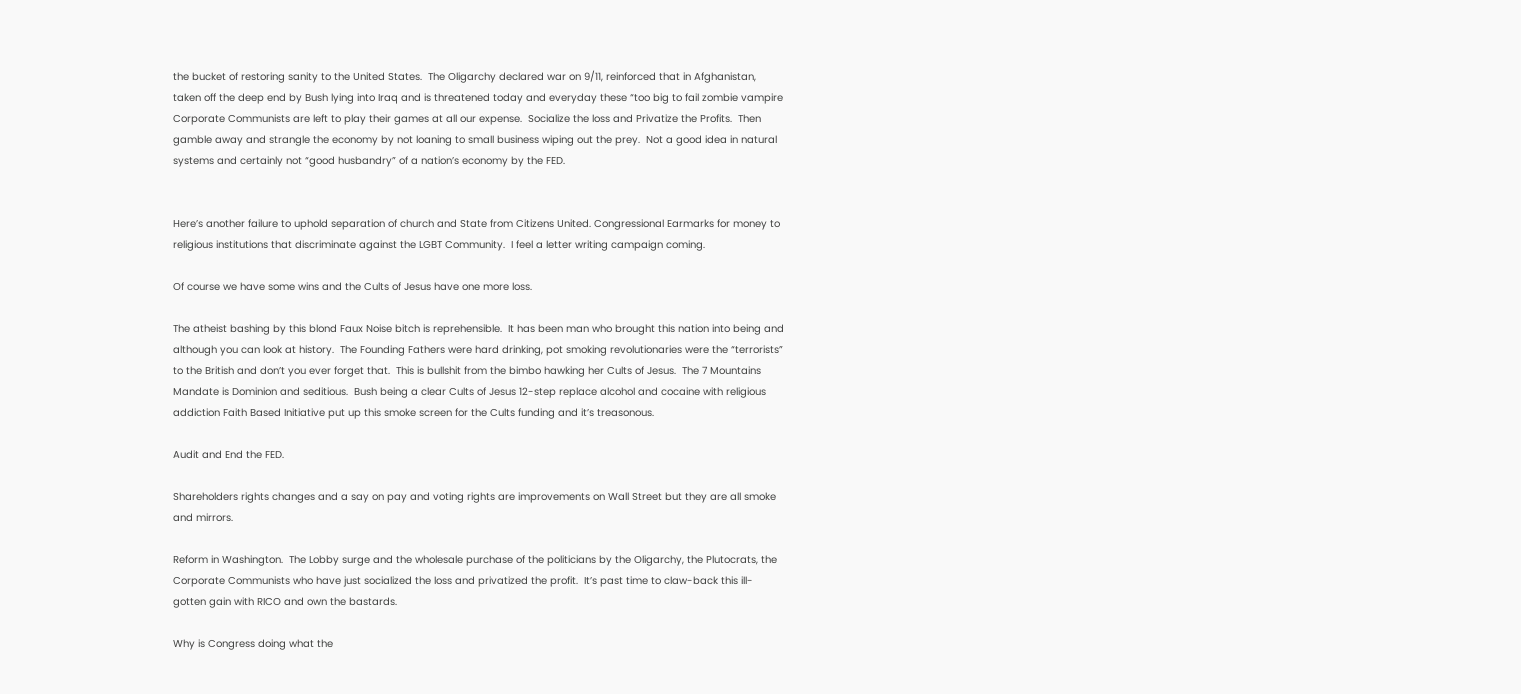the bucket of restoring sanity to the United States.  The Oligarchy declared war on 9/11, reinforced that in Afghanistan, taken off the deep end by Bush lying into Iraq and is threatened today and everyday these “too big to fail zombie vampire Corporate Communists are left to play their games at all our expense.  Socialize the loss and Privatize the Profits.  Then gamble away and strangle the economy by not loaning to small business wiping out the prey.  Not a good idea in natural systems and certainly not “good husbandry” of a nation’s economy by the FED.


Here’s another failure to uphold separation of church and State from Citizens United. Congressional Earmarks for money to religious institutions that discriminate against the LGBT Community.  I feel a letter writing campaign coming.

Of course we have some wins and the Cults of Jesus have one more loss.

The atheist bashing by this blond Faux Noise bitch is reprehensible.  It has been man who brought this nation into being and although you can look at history.  The Founding Fathers were hard drinking, pot smoking revolutionaries were the “terrorists” to the British and don’t you ever forget that.  This is bullshit from the bimbo hawking her Cults of Jesus.  The 7 Mountains Mandate is Dominion and seditious.  Bush being a clear Cults of Jesus 12-step replace alcohol and cocaine with religious addiction Faith Based Initiative put up this smoke screen for the Cults funding and it’s treasonous.

Audit and End the FED.

Shareholders rights changes and a say on pay and voting rights are improvements on Wall Street but they are all smoke and mirrors.

Reform in Washington.  The Lobby surge and the wholesale purchase of the politicians by the Oligarchy, the Plutocrats, the Corporate Communists who have just socialized the loss and privatized the profit.  It’s past time to claw-back this ill-gotten gain with RICO and own the bastards.

Why is Congress doing what the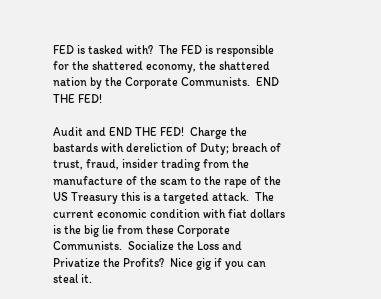FED is tasked with?  The FED is responsible for the shattered economy, the shattered nation by the Corporate Communists.  END THE FED!

Audit and END THE FED!  Charge the bastards with dereliction of Duty; breach of trust, fraud, insider trading from the manufacture of the scam to the rape of the US Treasury this is a targeted attack.  The current economic condition with fiat dollars is the big lie from these Corporate Communists.  Socialize the Loss and Privatize the Profits?  Nice gig if you can steal it.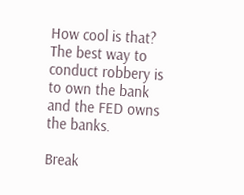How cool is that?  The best way to conduct robbery is to own the bank and the FED owns the banks.

Break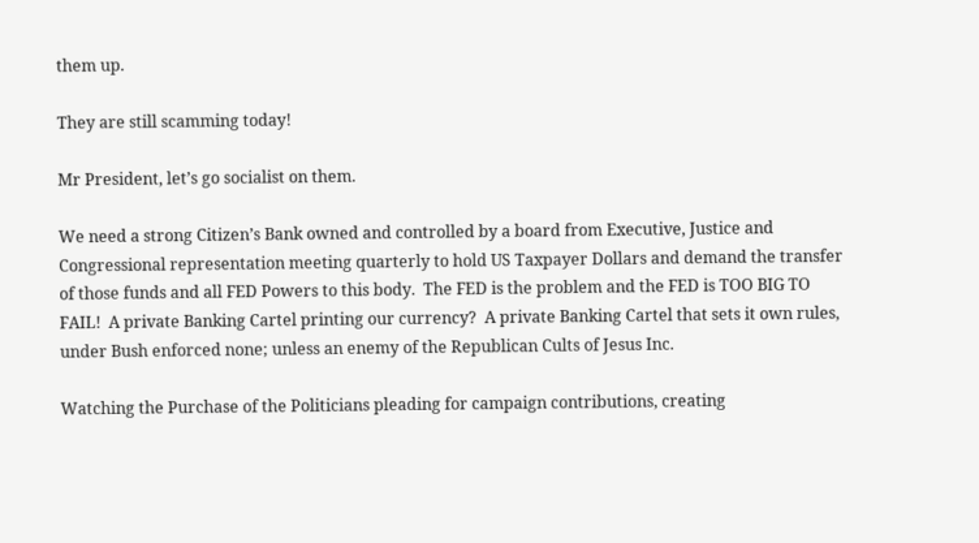them up.

They are still scamming today!

Mr President, let’s go socialist on them.

We need a strong Citizen’s Bank owned and controlled by a board from Executive, Justice and Congressional representation meeting quarterly to hold US Taxpayer Dollars and demand the transfer of those funds and all FED Powers to this body.  The FED is the problem and the FED is TOO BIG TO FAIL!  A private Banking Cartel printing our currency?  A private Banking Cartel that sets it own rules, under Bush enforced none; unless an enemy of the Republican Cults of Jesus Inc.

Watching the Purchase of the Politicians pleading for campaign contributions, creating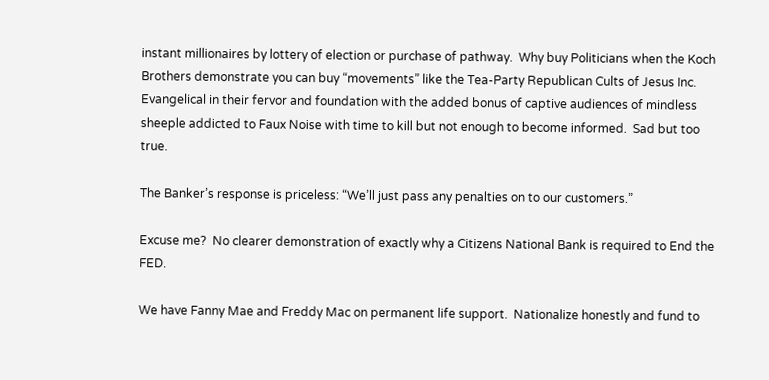instant millionaires by lottery of election or purchase of pathway.  Why buy Politicians when the Koch Brothers demonstrate you can buy “movements” like the Tea-Party Republican Cults of Jesus Inc.  Evangelical in their fervor and foundation with the added bonus of captive audiences of mindless sheeple addicted to Faux Noise with time to kill but not enough to become informed.  Sad but too true.

The Banker’s response is priceless: “We’ll just pass any penalties on to our customers.”

Excuse me?  No clearer demonstration of exactly why a Citizens National Bank is required to End the FED.

We have Fanny Mae and Freddy Mac on permanent life support.  Nationalize honestly and fund to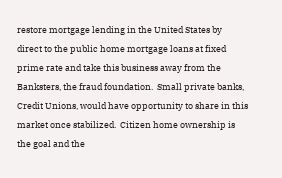restore mortgage lending in the United States by direct to the public home mortgage loans at fixed prime rate and take this business away from the Banksters, the fraud foundation.  Small private banks, Credit Unions, would have opportunity to share in this market once stabilized.  Citizen home ownership is the goal and the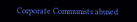Corporate Communists abused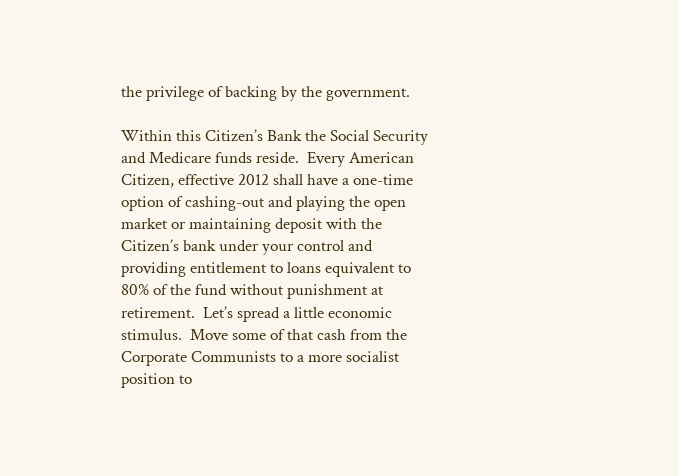the privilege of backing by the government.

Within this Citizen’s Bank the Social Security and Medicare funds reside.  Every American Citizen, effective 2012 shall have a one-time option of cashing-out and playing the open market or maintaining deposit with the Citizen’s bank under your control and providing entitlement to loans equivalent to 80% of the fund without punishment at retirement.  Let’s spread a little economic stimulus.  Move some of that cash from the Corporate Communists to a more socialist position to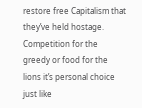restore free Capitalism that they’ve held hostage.  Competition for the greedy or food for the lions it’s personal choice just like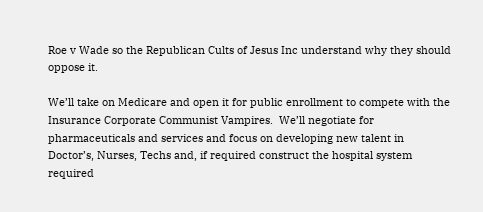Roe v Wade so the Republican Cults of Jesus Inc understand why they should oppose it.

We’ll take on Medicare and open it for public enrollment to compete with the Insurance Corporate Communist Vampires.  We’ll negotiate for pharmaceuticals and services and focus on developing new talent in Doctor’s, Nurses, Techs and, if required construct the hospital system required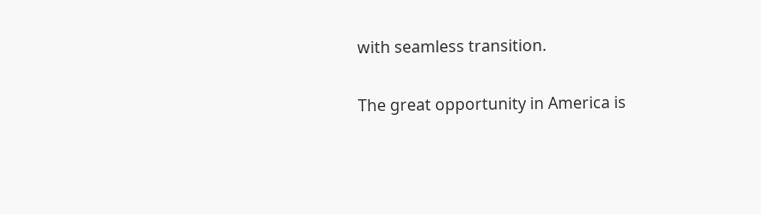with seamless transition.

The great opportunity in America is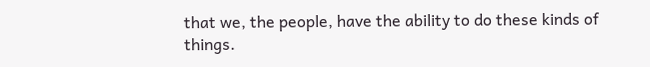that we, the people, have the ability to do these kinds of things.